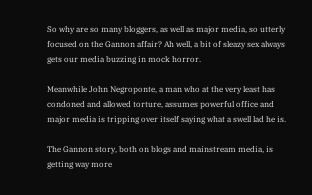So why are so many bloggers, as well as major media, so utterly focused on the Gannon affair? Ah well, a bit of sleazy sex always gets our media buzzing in mock horror.

Meanwhile John Negroponte, a man who at the very least has condoned and allowed torture, assumes powerful office and major media is tripping over itself saying what a swell lad he is.

The Gannon story, both on blogs and mainstream media, is getting way more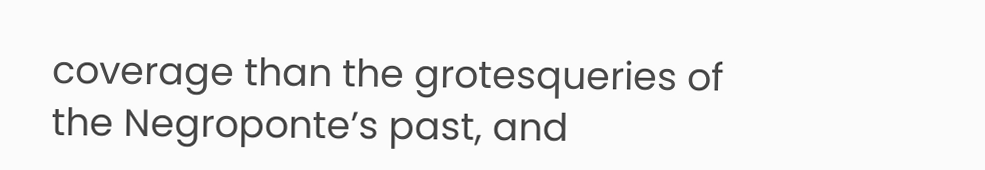coverage than the grotesqueries of the Negroponte’s past, and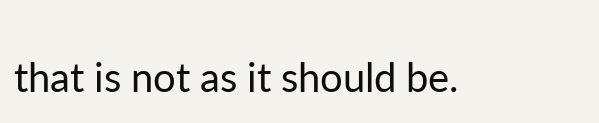that is not as it should be.